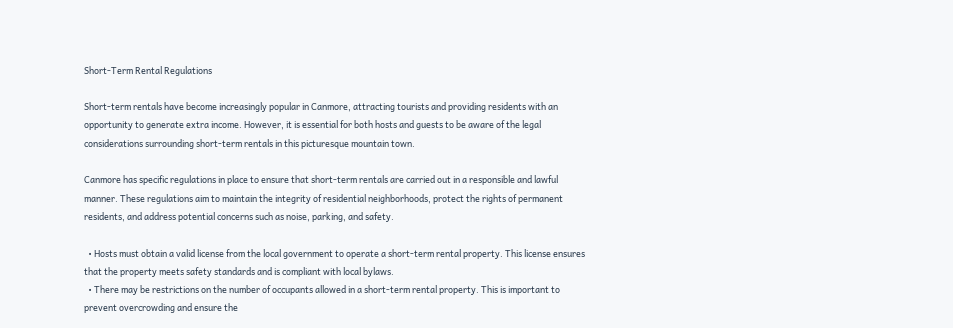Short-Term Rental Regulations

Short-term rentals have become increasingly popular in Canmore, attracting tourists and providing residents with an opportunity to generate extra income. However, it is essential for both hosts and guests to be aware of the legal considerations surrounding short-term rentals in this picturesque mountain town.

Canmore has specific regulations in place to ensure that short-term rentals are carried out in a responsible and lawful manner. These regulations aim to maintain the integrity of residential neighborhoods, protect the rights of permanent residents, and address potential concerns such as noise, parking, and safety.

  • Hosts must obtain a valid license from the local government to operate a short-term rental property. This license ensures that the property meets safety standards and is compliant with local bylaws.
  • There may be restrictions on the number of occupants allowed in a short-term rental property. This is important to prevent overcrowding and ensure the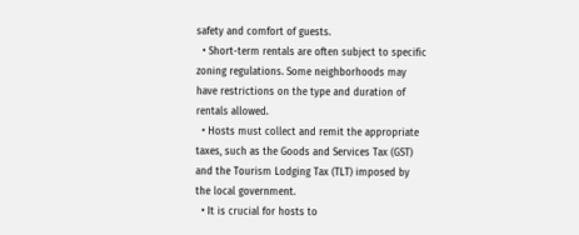safety and comfort of guests.
  • Short-term rentals are often subject to specific zoning regulations. Some neighborhoods may have restrictions on the type and duration of rentals allowed.
  • Hosts must collect and remit the appropriate taxes, such as the Goods and Services Tax (GST) and the Tourism Lodging Tax (TLT) imposed by the local government.
  • It is crucial for hosts to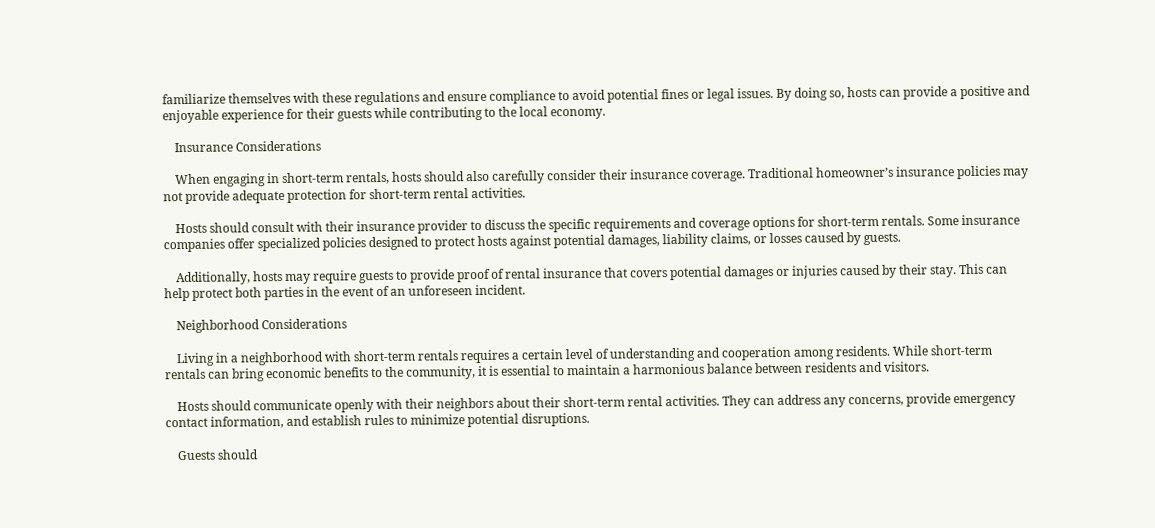familiarize themselves with these regulations and ensure compliance to avoid potential fines or legal issues. By doing so, hosts can provide a positive and enjoyable experience for their guests while contributing to the local economy.

    Insurance Considerations

    When engaging in short-term rentals, hosts should also carefully consider their insurance coverage. Traditional homeowner’s insurance policies may not provide adequate protection for short-term rental activities.

    Hosts should consult with their insurance provider to discuss the specific requirements and coverage options for short-term rentals. Some insurance companies offer specialized policies designed to protect hosts against potential damages, liability claims, or losses caused by guests.

    Additionally, hosts may require guests to provide proof of rental insurance that covers potential damages or injuries caused by their stay. This can help protect both parties in the event of an unforeseen incident.

    Neighborhood Considerations

    Living in a neighborhood with short-term rentals requires a certain level of understanding and cooperation among residents. While short-term rentals can bring economic benefits to the community, it is essential to maintain a harmonious balance between residents and visitors.

    Hosts should communicate openly with their neighbors about their short-term rental activities. They can address any concerns, provide emergency contact information, and establish rules to minimize potential disruptions.

    Guests should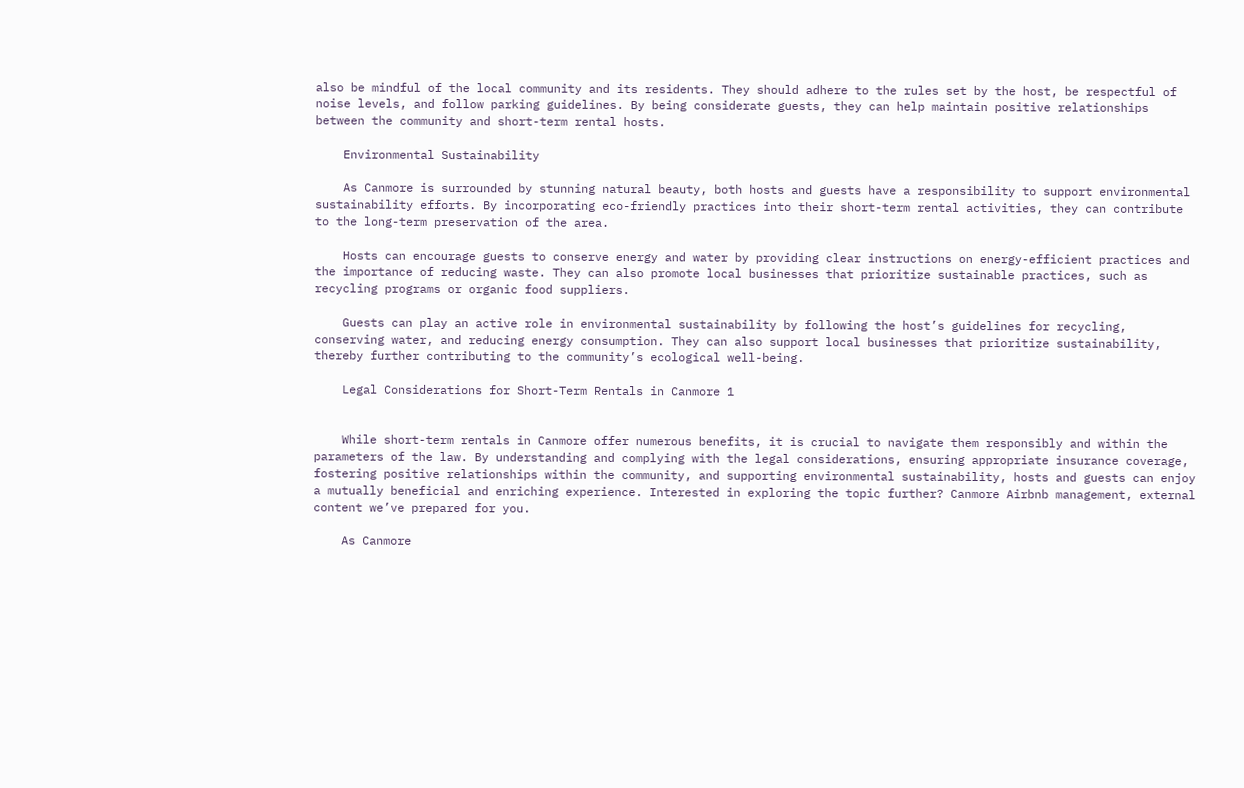also be mindful of the local community and its residents. They should adhere to the rules set by the host, be respectful of noise levels, and follow parking guidelines. By being considerate guests, they can help maintain positive relationships between the community and short-term rental hosts.

    Environmental Sustainability

    As Canmore is surrounded by stunning natural beauty, both hosts and guests have a responsibility to support environmental sustainability efforts. By incorporating eco-friendly practices into their short-term rental activities, they can contribute to the long-term preservation of the area.

    Hosts can encourage guests to conserve energy and water by providing clear instructions on energy-efficient practices and the importance of reducing waste. They can also promote local businesses that prioritize sustainable practices, such as recycling programs or organic food suppliers.

    Guests can play an active role in environmental sustainability by following the host’s guidelines for recycling, conserving water, and reducing energy consumption. They can also support local businesses that prioritize sustainability, thereby further contributing to the community’s ecological well-being.

    Legal Considerations for Short-Term Rentals in Canmore 1


    While short-term rentals in Canmore offer numerous benefits, it is crucial to navigate them responsibly and within the parameters of the law. By understanding and complying with the legal considerations, ensuring appropriate insurance coverage, fostering positive relationships within the community, and supporting environmental sustainability, hosts and guests can enjoy a mutually beneficial and enriching experience. Interested in exploring the topic further? Canmore Airbnb management, external content we’ve prepared for you.

    As Canmore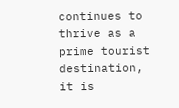continues to thrive as a prime tourist destination, it is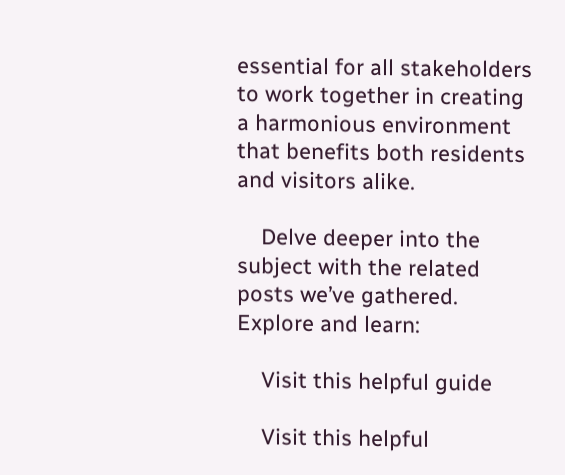essential for all stakeholders to work together in creating a harmonious environment that benefits both residents and visitors alike.

    Delve deeper into the subject with the related posts we’ve gathered. Explore and learn:

    Visit this helpful guide

    Visit this helpful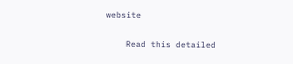website

    Read this detailed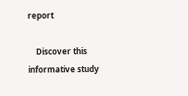report

    Discover this informative study